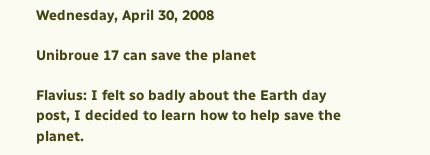Wednesday, April 30, 2008

Unibroue 17 can save the planet

Flavius: I felt so badly about the Earth day post, I decided to learn how to help save the planet.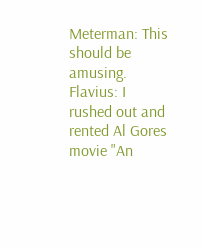Meterman: This should be amusing.
Flavius: I rushed out and rented Al Gores movie "An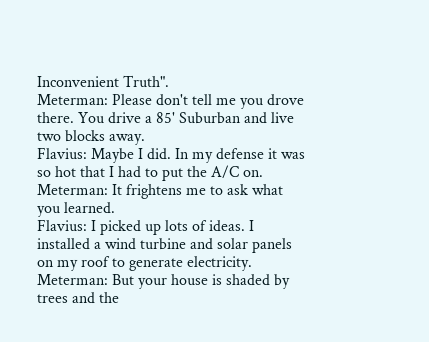Inconvenient Truth".
Meterman: Please don't tell me you drove there. You drive a 85' Suburban and live two blocks away.
Flavius: Maybe I did. In my defense it was so hot that I had to put the A/C on.
Meterman: It frightens me to ask what you learned.
Flavius: I picked up lots of ideas. I installed a wind turbine and solar panels on my roof to generate electricity.
Meterman: But your house is shaded by trees and the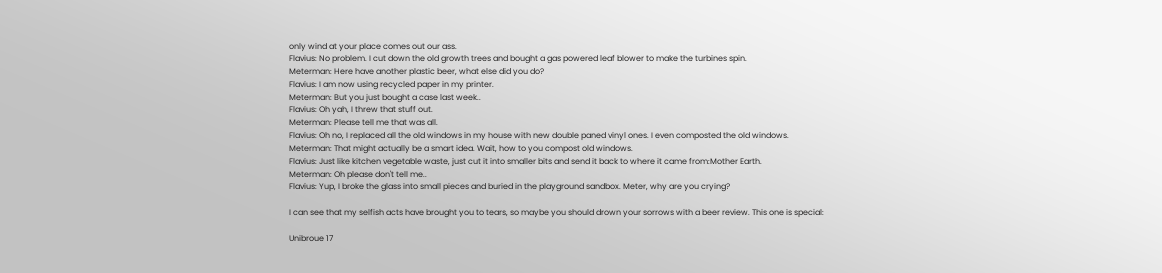only wind at your place comes out our ass.
Flavius: No problem. I cut down the old growth trees and bought a gas powered leaf blower to make the turbines spin.
Meterman: Here have another plastic beer, what else did you do?
Flavius: I am now using recycled paper in my printer.
Meterman: But you just bought a case last week..
Flavius: Oh yah, I threw that stuff out.
Meterman: Please tell me that was all.
Flavius: Oh no, I replaced all the old windows in my house with new double paned vinyl ones. I even composted the old windows.
Meterman: That might actually be a smart idea. Wait, how to you compost old windows.
Flavius: Just like kitchen vegetable waste, just cut it into smaller bits and send it back to where it came from:Mother Earth.
Meterman: Oh please don't tell me..
Flavius: Yup, I broke the glass into small pieces and buried in the playground sandbox. Meter, why are you crying?

I can see that my selfish acts have brought you to tears, so maybe you should drown your sorrows with a beer review. This one is special:

Unibroue 17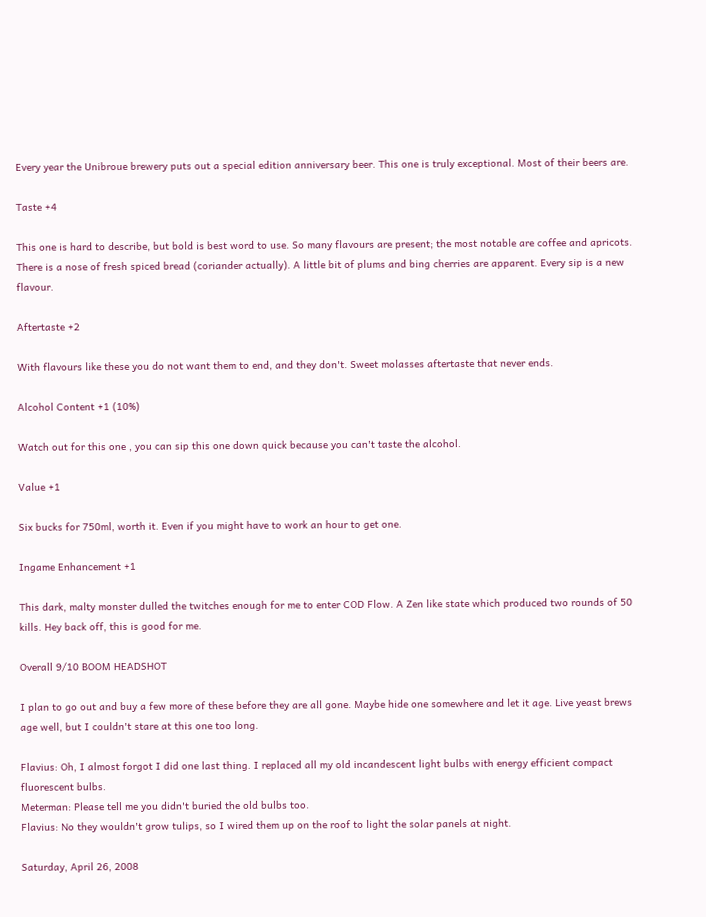Every year the Unibroue brewery puts out a special edition anniversary beer. This one is truly exceptional. Most of their beers are.

Taste +4

This one is hard to describe, but bold is best word to use. So many flavours are present; the most notable are coffee and apricots. There is a nose of fresh spiced bread (coriander actually). A little bit of plums and bing cherries are apparent. Every sip is a new flavour.

Aftertaste +2

With flavours like these you do not want them to end, and they don't. Sweet molasses aftertaste that never ends.

Alcohol Content +1 (10%)

Watch out for this one , you can sip this one down quick because you can't taste the alcohol.

Value +1

Six bucks for 750ml, worth it. Even if you might have to work an hour to get one.

Ingame Enhancement +1

This dark, malty monster dulled the twitches enough for me to enter COD Flow. A Zen like state which produced two rounds of 50 kills. Hey back off, this is good for me.

Overall 9/10 BOOM HEADSHOT

I plan to go out and buy a few more of these before they are all gone. Maybe hide one somewhere and let it age. Live yeast brews age well, but I couldn't stare at this one too long.

Flavius: Oh, I almost forgot I did one last thing. I replaced all my old incandescent light bulbs with energy efficient compact fluorescent bulbs.
Meterman: Please tell me you didn't buried the old bulbs too.
Flavius: No they wouldn't grow tulips, so I wired them up on the roof to light the solar panels at night.

Saturday, April 26, 2008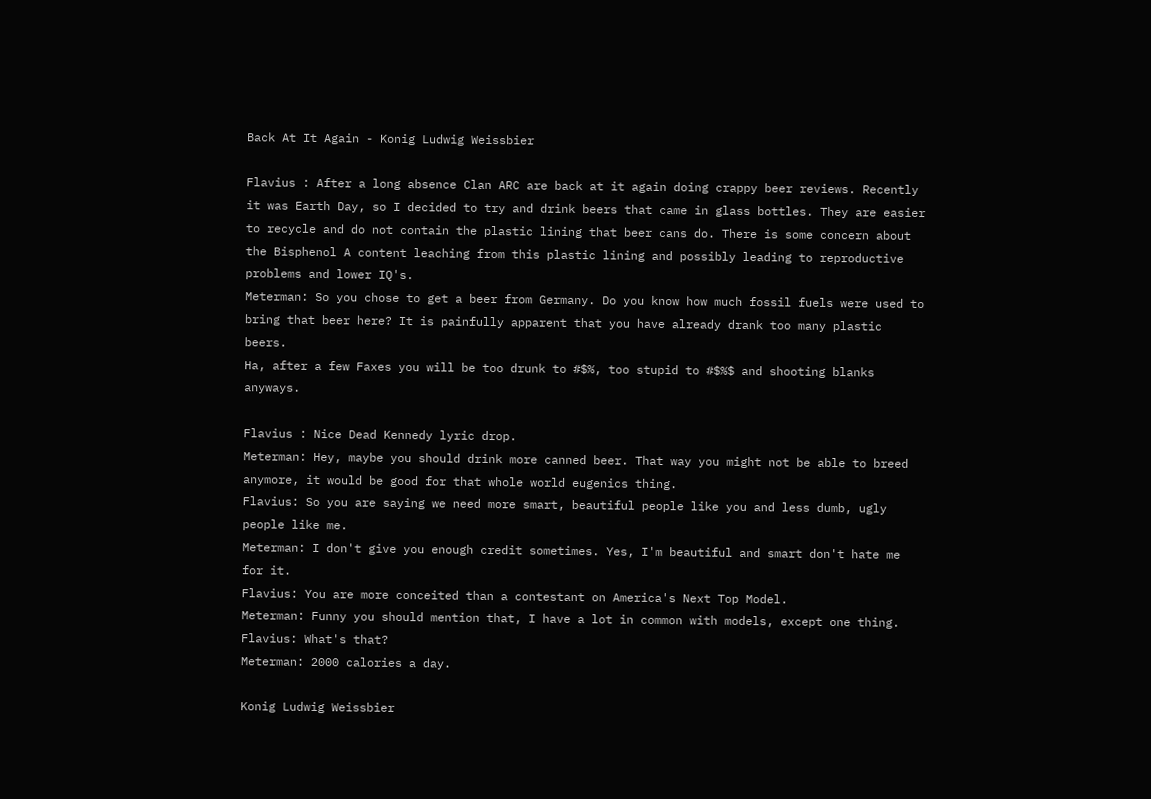Back At It Again - Konig Ludwig Weissbier

Flavius : After a long absence Clan ARC are back at it again doing crappy beer reviews. Recently it was Earth Day, so I decided to try and drink beers that came in glass bottles. They are easier to recycle and do not contain the plastic lining that beer cans do. There is some concern about the Bisphenol A content leaching from this plastic lining and possibly leading to reproductive problems and lower IQ's.
Meterman: So you chose to get a beer from Germany. Do you know how much fossil fuels were used to bring that beer here? It is painfully apparent that you have already drank too many plastic beers.
Ha, after a few Faxes you will be too drunk to #$%, too stupid to #$%$ and shooting blanks anyways.

Flavius : Nice Dead Kennedy lyric drop.
Meterman: Hey, maybe you should drink more canned beer. That way you might not be able to breed anymore, it would be good for that whole world eugenics thing.
Flavius: So you are saying we need more smart, beautiful people like you and less dumb, ugly people like me.
Meterman: I don't give you enough credit sometimes. Yes, I'm beautiful and smart don't hate me for it.
Flavius: You are more conceited than a contestant on America's Next Top Model.
Meterman: Funny you should mention that, I have a lot in common with models, except one thing.
Flavius: What's that?
Meterman: 2000 calories a day.

Konig Ludwig Weissbier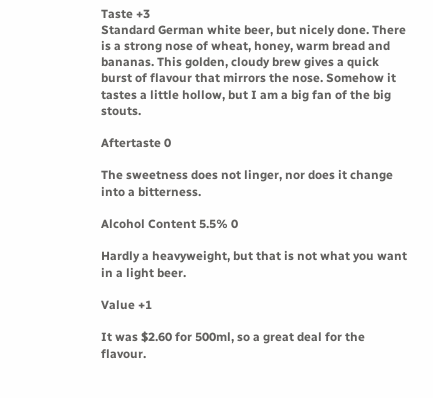Taste +3
Standard German white beer, but nicely done. There is a strong nose of wheat, honey, warm bread and bananas. This golden, cloudy brew gives a quick burst of flavour that mirrors the nose. Somehow it tastes a little hollow, but I am a big fan of the big stouts.

Aftertaste 0

The sweetness does not linger, nor does it change into a bitterness.

Alcohol Content 5.5% 0

Hardly a heavyweight, but that is not what you want in a light beer.

Value +1

It was $2.60 for 500ml, so a great deal for the flavour.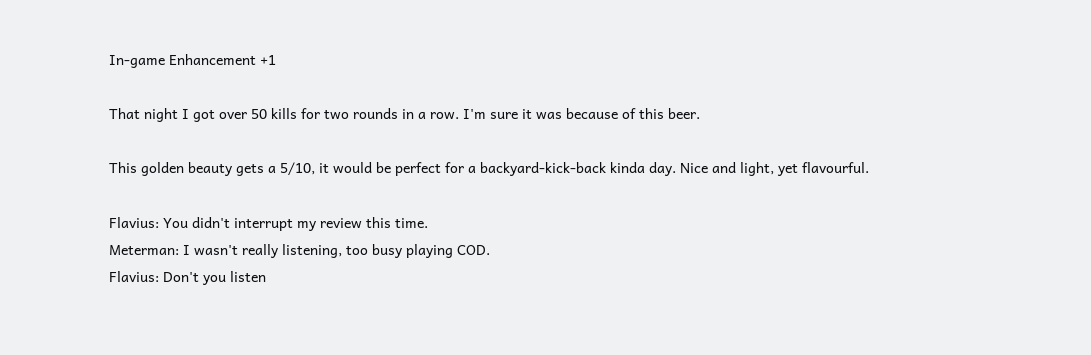In-game Enhancement +1

That night I got over 50 kills for two rounds in a row. I'm sure it was because of this beer.

This golden beauty gets a 5/10, it would be perfect for a backyard-kick-back kinda day. Nice and light, yet flavourful.

Flavius: You didn't interrupt my review this time.
Meterman: I wasn't really listening, too busy playing COD.
Flavius: Don't you listen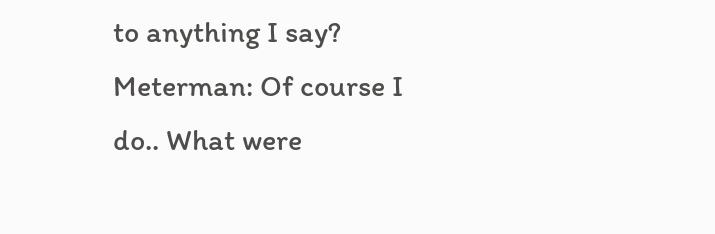to anything I say?
Meterman: Of course I do.. What were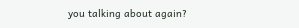you talking about again?